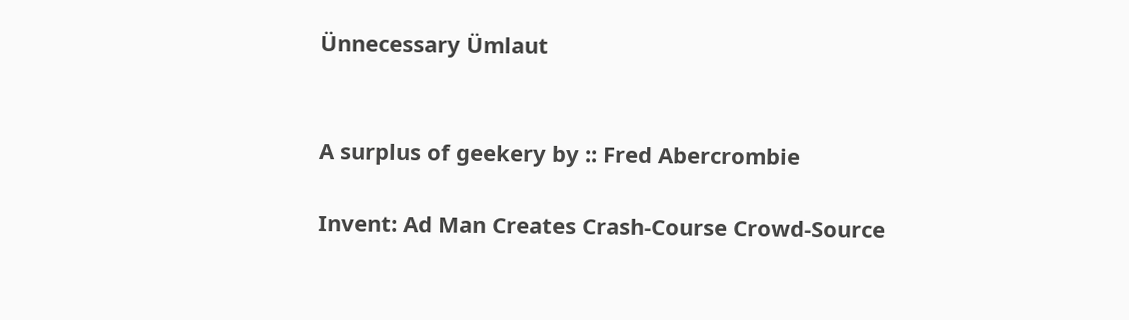Ünnecessary Ümlaut


A surplus of geekery by :: Fred Abercrombie

Invent: Ad Man Creates Crash-Course Crowd-Source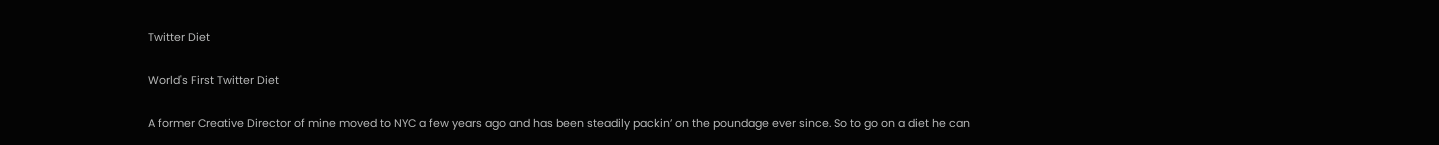Twitter Diet

World's First Twitter Diet

A former Creative Director of mine moved to NYC a few years ago and has been steadily packin’ on the poundage ever since. So to go on a diet he can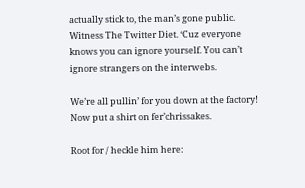actually stick to, the man’s gone public. Witness The Twitter Diet. ‘Cuz everyone knows you can ignore yourself. You can’t ignore strangers on the interwebs.

We’re all pullin’ for you down at the factory!
Now put a shirt on fer’chrissakes.

Root for / heckle him here: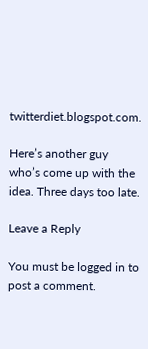twitterdiet.blogspot.com.

Here’s another guy who’s come up with the idea. Three days too late.

Leave a Reply

You must be logged in to post a comment.